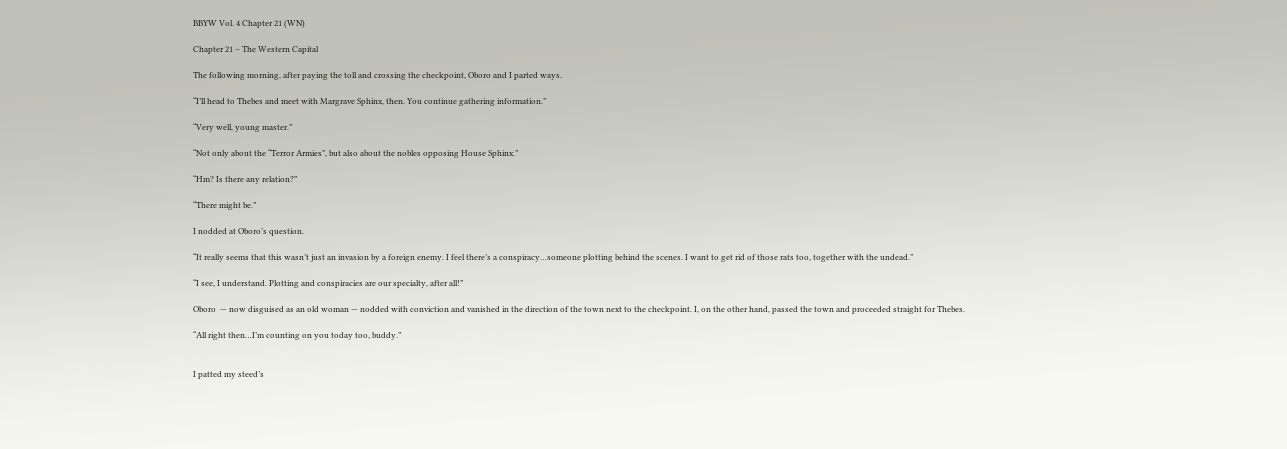BBYW Vol. 4 Chapter 21 (WN)

Chapter 21 – The Western Capital

The following morning, after paying the toll and crossing the checkpoint, Oboro and I parted ways.

“I’ll head to Thebes and meet with Margrave Sphinx, then. You continue gathering information.”

“Very well, young master.”

“Not only about the “Terror Armies”, but also about the nobles opposing House Sphinx.”

“Hm? Is there any relation?”

“There might be.”

I nodded at Oboro’s question.

“It really seems that this wasn’t just an invasion by a foreign enemy. I feel there’s a conspiracy…someone plotting behind the scenes. I want to get rid of those rats too, together with the undead.”

“I see, I understand. Plotting and conspiracies are our specialty, after all!”

Oboro  — now disguised as an old woman — nodded with conviction and vanished in the direction of the town next to the checkpoint. I, on the other hand, passed the town and proceeded straight for Thebes.

“All right then…I’m counting on you today too, buddy.”


I patted my steed’s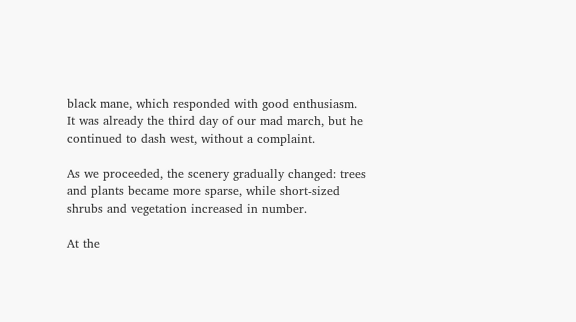black mane, which responded with good enthusiasm. It was already the third day of our mad march, but he continued to dash west, without a complaint.

As we proceeded, the scenery gradually changed: trees and plants became more sparse, while short-sized shrubs and vegetation increased in number.

At the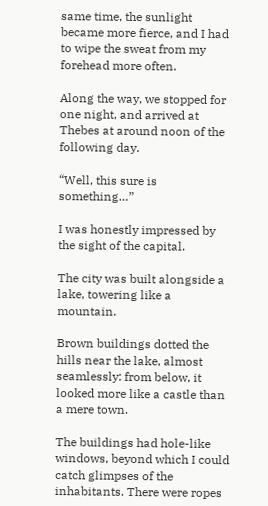same time, the sunlight became more fierce, and I had to wipe the sweat from my forehead more often.

Along the way, we stopped for one night, and arrived at Thebes at around noon of the following day.

“Well, this sure is something…”

I was honestly impressed by the sight of the capital.

The city was built alongside a lake, towering like a mountain.

Brown buildings dotted the hills near the lake, almost seamlessly: from below, it looked more like a castle than a mere town.

The buildings had hole-like windows, beyond which I could catch glimpses of the inhabitants. There were ropes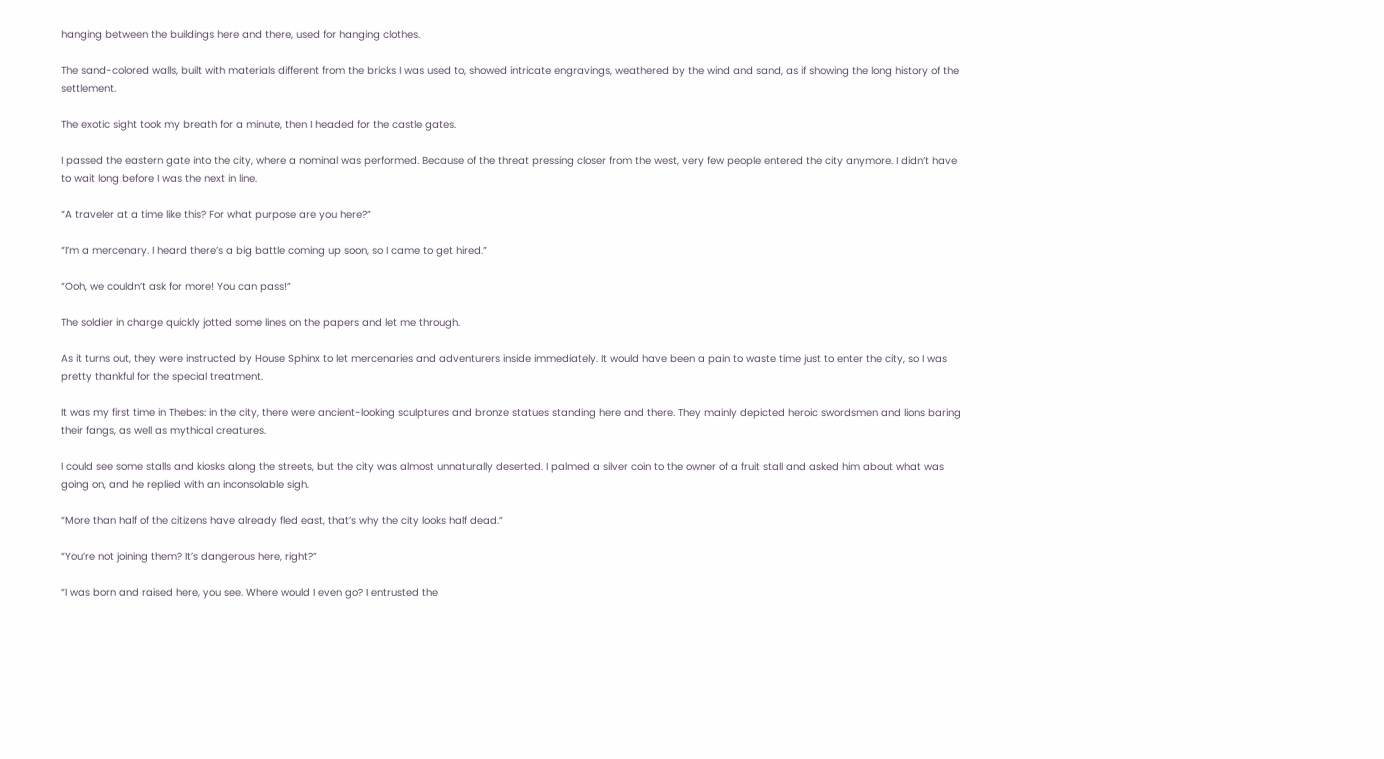hanging between the buildings here and there, used for hanging clothes.

The sand-colored walls, built with materials different from the bricks I was used to, showed intricate engravings, weathered by the wind and sand, as if showing the long history of the settlement.

The exotic sight took my breath for a minute, then I headed for the castle gates.

I passed the eastern gate into the city, where a nominal was performed. Because of the threat pressing closer from the west, very few people entered the city anymore. I didn’t have to wait long before I was the next in line.

“A traveler at a time like this? For what purpose are you here?”

“I’m a mercenary. I heard there’s a big battle coming up soon, so I came to get hired.”

“Ooh, we couldn’t ask for more! You can pass!”

The soldier in charge quickly jotted some lines on the papers and let me through.

As it turns out, they were instructed by House Sphinx to let mercenaries and adventurers inside immediately. It would have been a pain to waste time just to enter the city, so I was pretty thankful for the special treatment.

It was my first time in Thebes: in the city, there were ancient-looking sculptures and bronze statues standing here and there. They mainly depicted heroic swordsmen and lions baring their fangs, as well as mythical creatures.

I could see some stalls and kiosks along the streets, but the city was almost unnaturally deserted. I palmed a silver coin to the owner of a fruit stall and asked him about what was going on, and he replied with an inconsolable sigh.

“More than half of the citizens have already fled east, that’s why the city looks half dead.”

“You’re not joining them? It’s dangerous here, right?”

“I was born and raised here, you see. Where would I even go? I entrusted the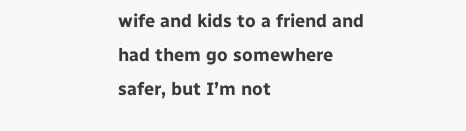wife and kids to a friend and had them go somewhere safer, but I’m not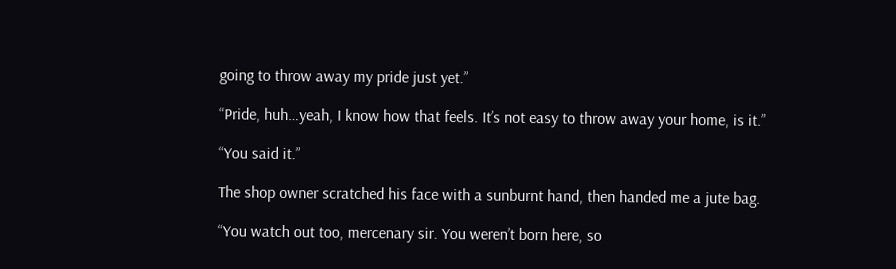going to throw away my pride just yet.”

“Pride, huh…yeah, I know how that feels. It’s not easy to throw away your home, is it.”

“You said it.”

The shop owner scratched his face with a sunburnt hand, then handed me a jute bag.

“You watch out too, mercenary sir. You weren’t born here, so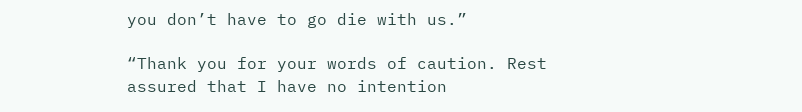you don’t have to go die with us.”

“Thank you for your words of caution. Rest assured that I have no intention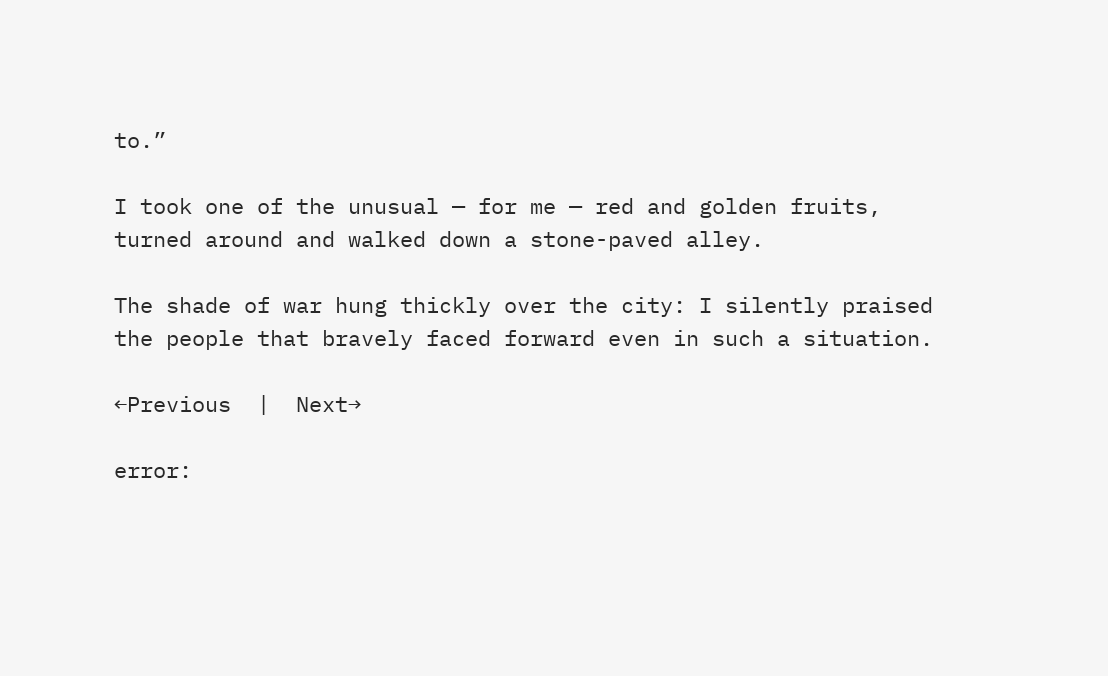to.”

I took one of the unusual — for me — red and golden fruits, turned around and walked down a stone-paved alley.

The shade of war hung thickly over the city: I silently praised the people that bravely faced forward even in such a situation.

←Previous  |  Next→

error: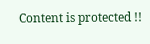Content is protected !!